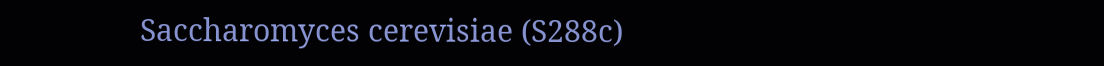Saccharomyces cerevisiae (S288c)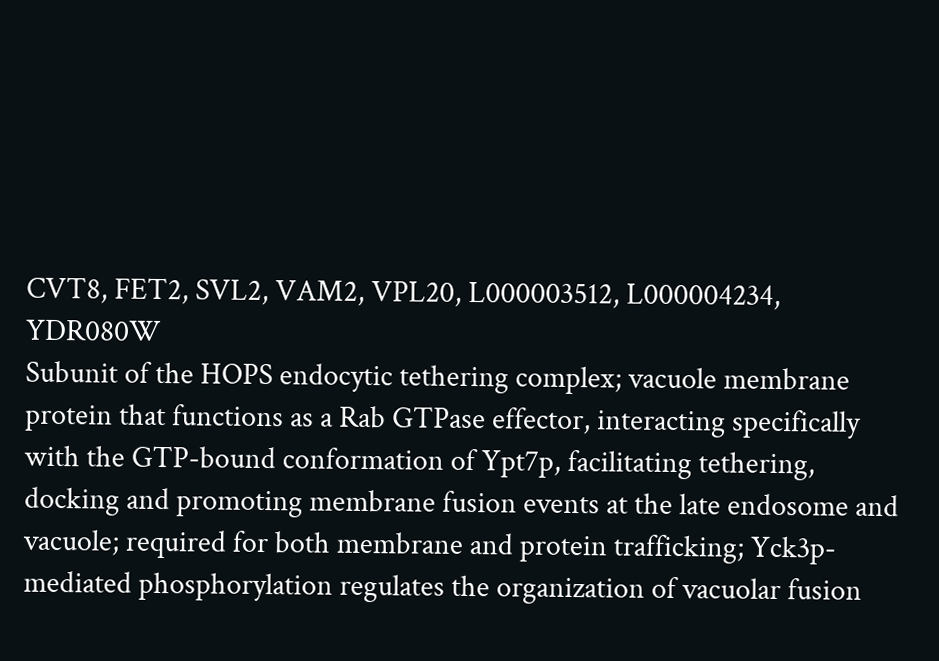CVT8, FET2, SVL2, VAM2, VPL20, L000003512, L000004234, YDR080W
Subunit of the HOPS endocytic tethering complex; vacuole membrane protein that functions as a Rab GTPase effector, interacting specifically with the GTP-bound conformation of Ypt7p, facilitating tethering, docking and promoting membrane fusion events at the late endosome and vacuole; required for both membrane and protein trafficking; Yck3p-mediated phosphorylation regulates the organization of vacuolar fusion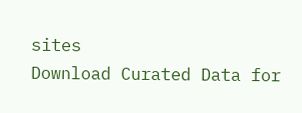sites
Download Curated Data for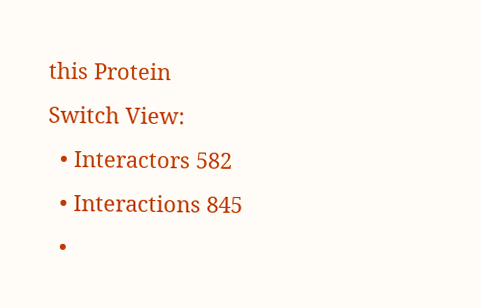this Protein
Switch View:
  • Interactors 582
  • Interactions 845
  •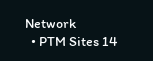Network
  • PTM Sites 14